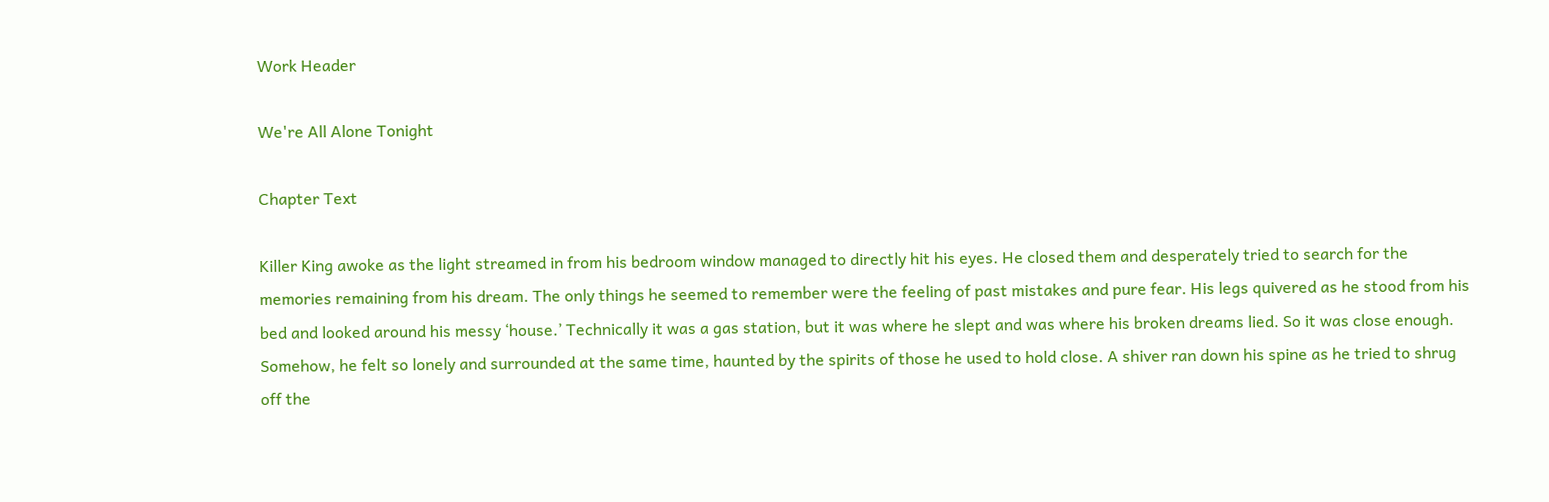Work Header

We're All Alone Tonight

Chapter Text

Killer King awoke as the light streamed in from his bedroom window managed to directly hit his eyes. He closed them and desperately tried to search for the memories remaining from his dream. The only things he seemed to remember were the feeling of past mistakes and pure fear. His legs quivered as he stood from his bed and looked around his messy ‘house.’ Technically it was a gas station, but it was where he slept and was where his broken dreams lied. So it was close enough. Somehow, he felt so lonely and surrounded at the same time, haunted by the spirits of those he used to hold close. A shiver ran down his spine as he tried to shrug off the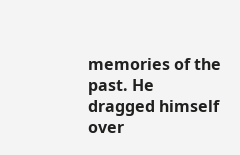memories of the past. He dragged himself over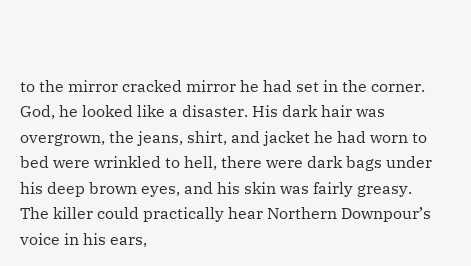to the mirror cracked mirror he had set in the corner. God, he looked like a disaster. His dark hair was overgrown, the jeans, shirt, and jacket he had worn to bed were wrinkled to hell, there were dark bags under his deep brown eyes, and his skin was fairly greasy. The killer could practically hear Northern Downpour’s voice in his ears,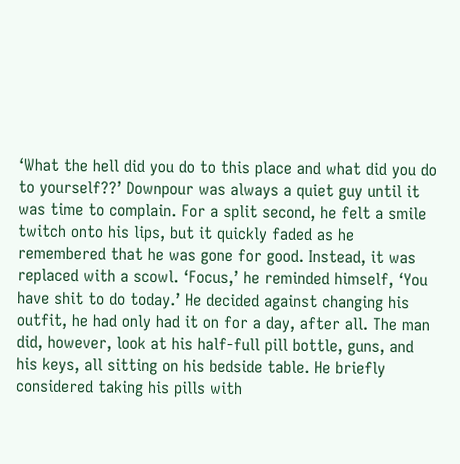‘What the hell did you do to this place and what did you do to yourself??’ Downpour was always a quiet guy until it was time to complain. For a split second, he felt a smile twitch onto his lips, but it quickly faded as he remembered that he was gone for good. Instead, it was replaced with a scowl. ‘Focus,’ he reminded himself, ‘You have shit to do today.’ He decided against changing his outfit, he had only had it on for a day, after all. The man did, however, look at his half-full pill bottle, guns, and his keys, all sitting on his bedside table. He briefly considered taking his pills with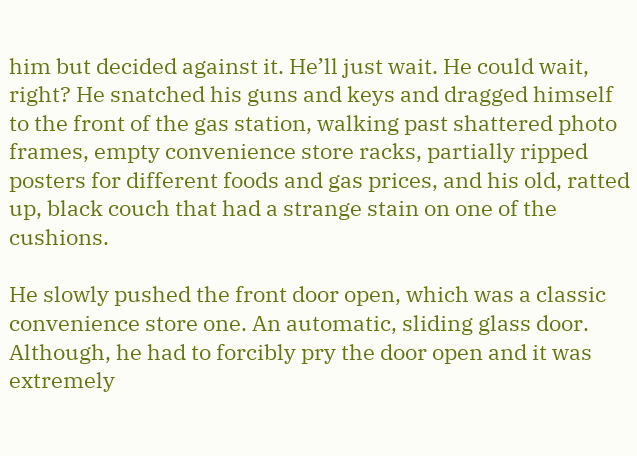him but decided against it. He’ll just wait. He could wait, right? He snatched his guns and keys and dragged himself to the front of the gas station, walking past shattered photo frames, empty convenience store racks, partially ripped posters for different foods and gas prices, and his old, ratted up, black couch that had a strange stain on one of the cushions.

He slowly pushed the front door open, which was a classic convenience store one. An automatic, sliding glass door. Although, he had to forcibly pry the door open and it was extremely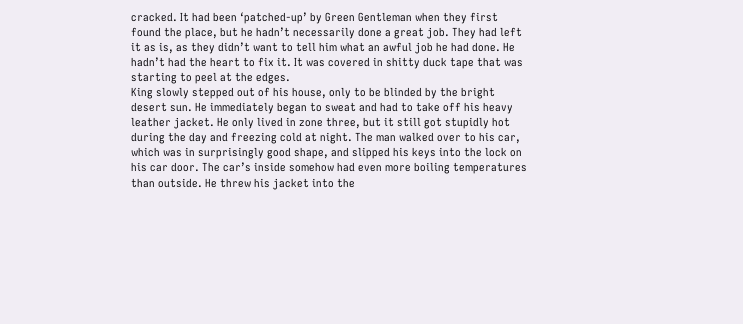cracked. It had been ‘patched-up’ by Green Gentleman when they first found the place, but he hadn’t necessarily done a great job. They had left it as is, as they didn’t want to tell him what an awful job he had done. He hadn’t had the heart to fix it. It was covered in shitty duck tape that was starting to peel at the edges.
King slowly stepped out of his house, only to be blinded by the bright desert sun. He immediately began to sweat and had to take off his heavy leather jacket. He only lived in zone three, but it still got stupidly hot during the day and freezing cold at night. The man walked over to his car, which was in surprisingly good shape, and slipped his keys into the lock on his car door. The car’s inside somehow had even more boiling temperatures than outside. He threw his jacket into the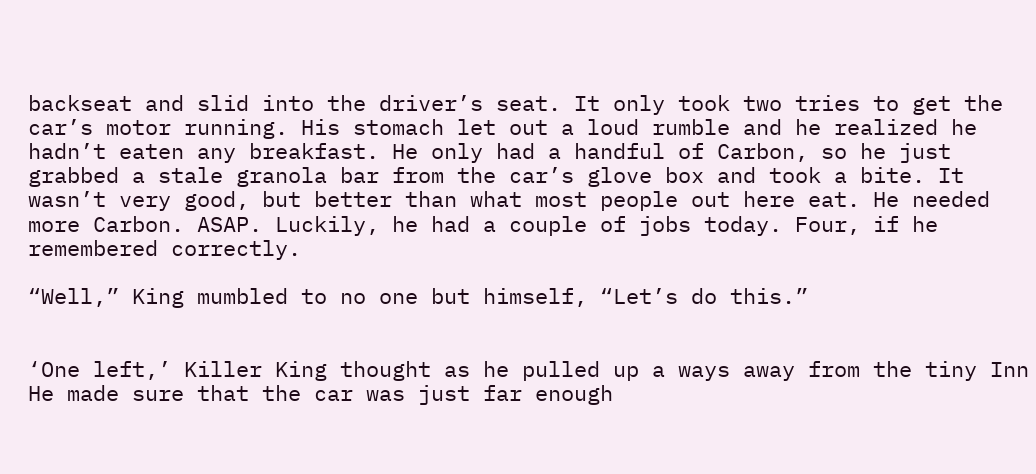backseat and slid into the driver’s seat. It only took two tries to get the car’s motor running. His stomach let out a loud rumble and he realized he hadn’t eaten any breakfast. He only had a handful of Carbon, so he just grabbed a stale granola bar from the car’s glove box and took a bite. It wasn’t very good, but better than what most people out here eat. He needed more Carbon. ASAP. Luckily, he had a couple of jobs today. Four, if he remembered correctly.

“Well,” King mumbled to no one but himself, “Let’s do this.”


‘One left,’ Killer King thought as he pulled up a ways away from the tiny Inn He made sure that the car was just far enough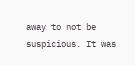away to not be suspicious. It was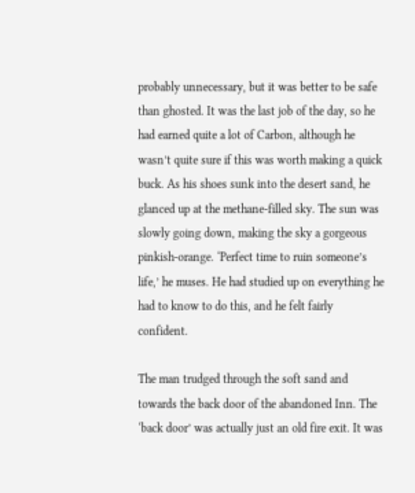probably unnecessary, but it was better to be safe than ghosted. It was the last job of the day, so he had earned quite a lot of Carbon, although he wasn’t quite sure if this was worth making a quick buck. As his shoes sunk into the desert sand, he glanced up at the methane-filled sky. The sun was slowly going down, making the sky a gorgeous pinkish-orange. ‘Perfect time to ruin someone’s life,’ he muses. He had studied up on everything he had to know to do this, and he felt fairly confident.

The man trudged through the soft sand and towards the back door of the abandoned Inn. The ‘back door’ was actually just an old fire exit. It was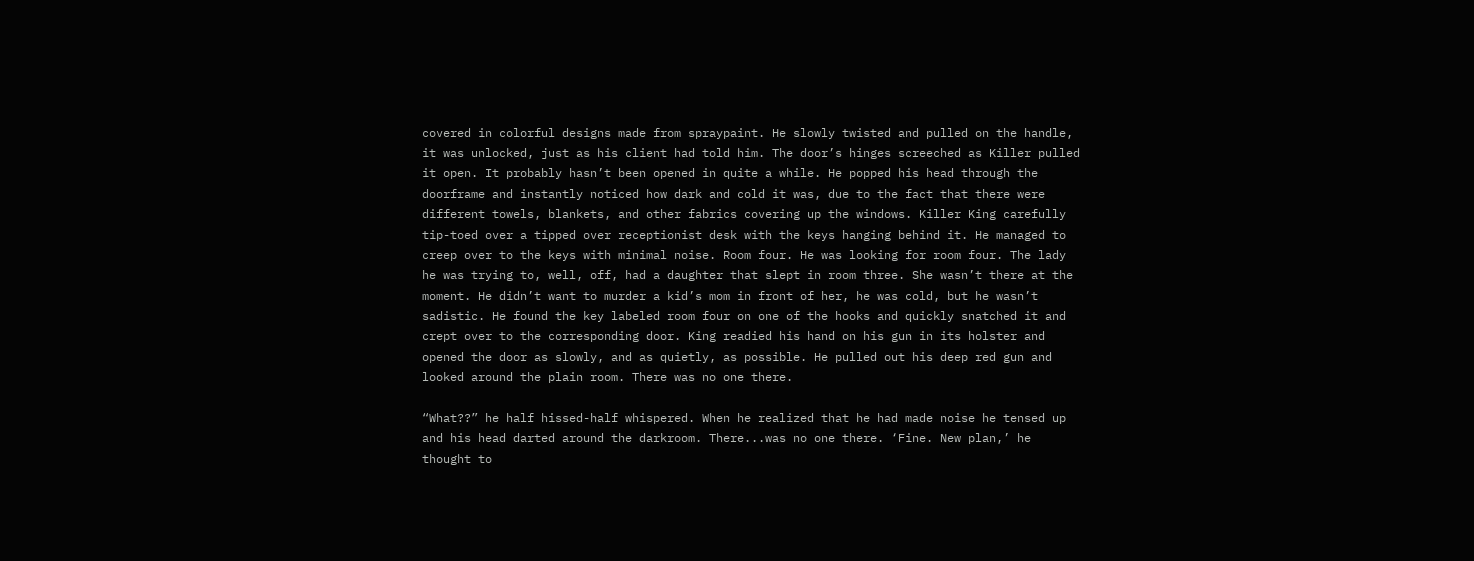covered in colorful designs made from spraypaint. He slowly twisted and pulled on the handle, it was unlocked, just as his client had told him. The door’s hinges screeched as Killer pulled it open. It probably hasn’t been opened in quite a while. He popped his head through the doorframe and instantly noticed how dark and cold it was, due to the fact that there were different towels, blankets, and other fabrics covering up the windows. Killer King carefully tip-toed over a tipped over receptionist desk with the keys hanging behind it. He managed to creep over to the keys with minimal noise. Room four. He was looking for room four. The lady he was trying to, well, off, had a daughter that slept in room three. She wasn’t there at the moment. He didn’t want to murder a kid’s mom in front of her, he was cold, but he wasn’t sadistic. He found the key labeled room four on one of the hooks and quickly snatched it and crept over to the corresponding door. King readied his hand on his gun in its holster and opened the door as slowly, and as quietly, as possible. He pulled out his deep red gun and looked around the plain room. There was no one there.

“What??” he half hissed-half whispered. When he realized that he had made noise he tensed up and his head darted around the darkroom. There...was no one there. ‘Fine. New plan,’ he thought to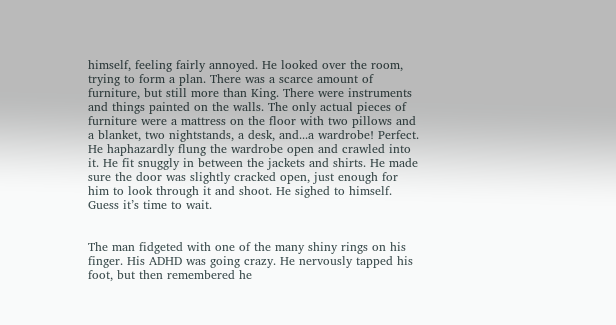himself, feeling fairly annoyed. He looked over the room, trying to form a plan. There was a scarce amount of furniture, but still more than King. There were instruments and things painted on the walls. The only actual pieces of furniture were a mattress on the floor with two pillows and a blanket, two nightstands, a desk, and...a wardrobe! Perfect. He haphazardly flung the wardrobe open and crawled into it. He fit snuggly in between the jackets and shirts. He made sure the door was slightly cracked open, just enough for him to look through it and shoot. He sighed to himself. Guess it’s time to wait.


The man fidgeted with one of the many shiny rings on his finger. His ADHD was going crazy. He nervously tapped his foot, but then remembered he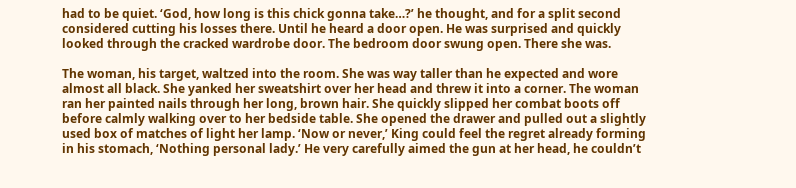had to be quiet. ‘God, how long is this chick gonna take…?’ he thought, and for a split second considered cutting his losses there. Until he heard a door open. He was surprised and quickly looked through the cracked wardrobe door. The bedroom door swung open. There she was.

The woman, his target, waltzed into the room. She was way taller than he expected and wore almost all black. She yanked her sweatshirt over her head and threw it into a corner. The woman ran her painted nails through her long, brown hair. She quickly slipped her combat boots off before calmly walking over to her bedside table. She opened the drawer and pulled out a slightly used box of matches of light her lamp. ‘Now or never,’ King could feel the regret already forming in his stomach, ‘Nothing personal lady.’ He very carefully aimed the gun at her head, he couldn’t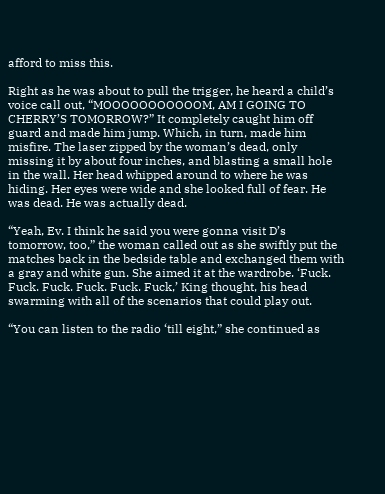afford to miss this.

Right as he was about to pull the trigger, he heard a child’s voice call out, “MOOOOOOOOOOOM, AM I GOING TO CHERRY’S TOMORROW?” It completely caught him off guard and made him jump. Which, in turn, made him misfire. The laser zipped by the woman’s dead, only missing it by about four inches, and blasting a small hole in the wall. Her head whipped around to where he was hiding. Her eyes were wide and she looked full of fear. He was dead. He was actually dead.

“Yeah, Ev. I think he said you were gonna visit D’s tomorrow, too,” the woman called out as she swiftly put the matches back in the bedside table and exchanged them with a gray and white gun. She aimed it at the wardrobe. ‘Fuck. Fuck. Fuck. Fuck. Fuck. Fuck,’ King thought, his head swarming with all of the scenarios that could play out.

“You can listen to the radio ‘till eight,” she continued as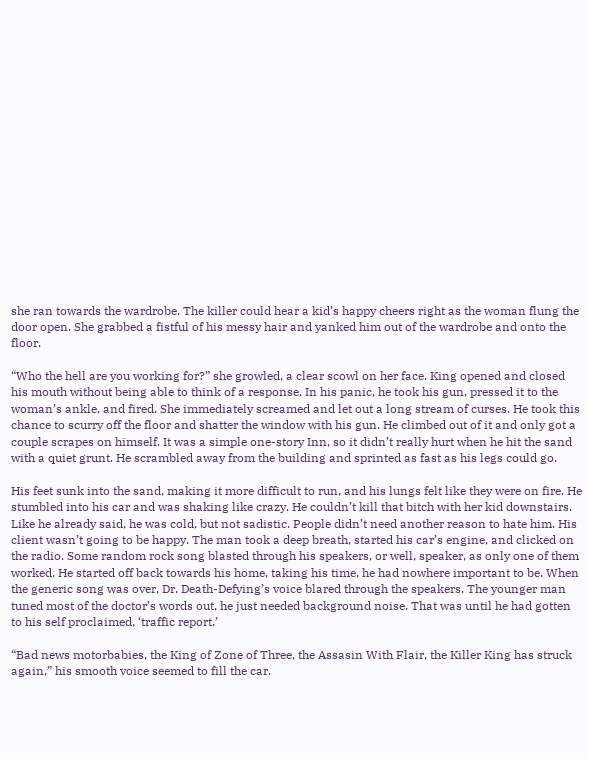she ran towards the wardrobe. The killer could hear a kid’s happy cheers right as the woman flung the door open. She grabbed a fistful of his messy hair and yanked him out of the wardrobe and onto the floor.

“Who the hell are you working for?” she growled, a clear scowl on her face. King opened and closed his mouth without being able to think of a response. In his panic, he took his gun, pressed it to the woman’s ankle, and fired. She immediately screamed and let out a long stream of curses. He took this chance to scurry off the floor and shatter the window with his gun. He climbed out of it and only got a couple scrapes on himself. It was a simple one-story Inn, so it didn’t really hurt when he hit the sand with a quiet grunt. He scrambled away from the building and sprinted as fast as his legs could go.

His feet sunk into the sand, making it more difficult to run, and his lungs felt like they were on fire. He stumbled into his car and was shaking like crazy. He couldn’t kill that bitch with her kid downstairs. Like he already said, he was cold, but not sadistic. People didn’t need another reason to hate him. His client wasn’t going to be happy. The man took a deep breath, started his car’s engine, and clicked on the radio. Some random rock song blasted through his speakers, or well, speaker, as only one of them worked. He started off back towards his home, taking his time, he had nowhere important to be. When the generic song was over, Dr. Death-Defying’s voice blared through the speakers. The younger man tuned most of the doctor’s words out, he just needed background noise. That was until he had gotten to his self proclaimed, ‘traffic report.’

“Bad news motorbabies, the King of Zone of Three, the Assasin With Flair, the Killer King has struck again,” his smooth voice seemed to fill the car.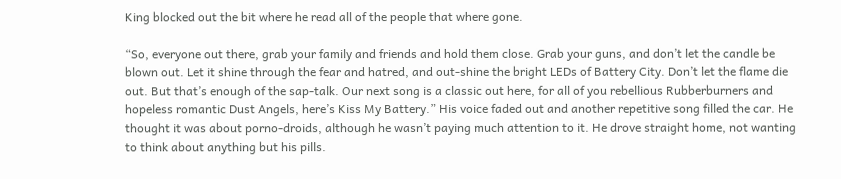King blocked out the bit where he read all of the people that where gone.

“So, everyone out there, grab your family and friends and hold them close. Grab your guns, and don’t let the candle be blown out. Let it shine through the fear and hatred, and out-shine the bright LEDs of Battery City. Don’t let the flame die out. But that’s enough of the sap-talk. Our next song is a classic out here, for all of you rebellious Rubberburners and hopeless romantic Dust Angels, here’s Kiss My Battery.” His voice faded out and another repetitive song filled the car. He thought it was about porno-droids, although he wasn’t paying much attention to it. He drove straight home, not wanting to think about anything but his pills.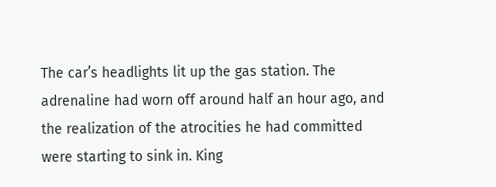The car’s headlights lit up the gas station. The adrenaline had worn off around half an hour ago, and the realization of the atrocities he had committed were starting to sink in. King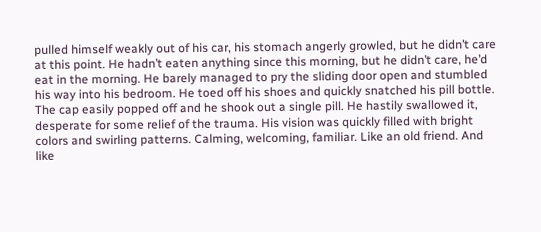pulled himself weakly out of his car, his stomach angerly growled, but he didn’t care at this point. He hadn’t eaten anything since this morning, but he didn’t care, he’d eat in the morning. He barely managed to pry the sliding door open and stumbled his way into his bedroom. He toed off his shoes and quickly snatched his pill bottle. The cap easily popped off and he shook out a single pill. He hastily swallowed it, desperate for some relief of the trauma. His vision was quickly filled with bright colors and swirling patterns. Calming, welcoming, familiar. Like an old friend. And like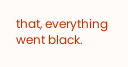that, everything went black.